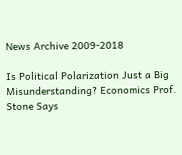News Archive 2009-2018

Is Political Polarization Just a Big Misunderstanding? Economics Prof. Stone Says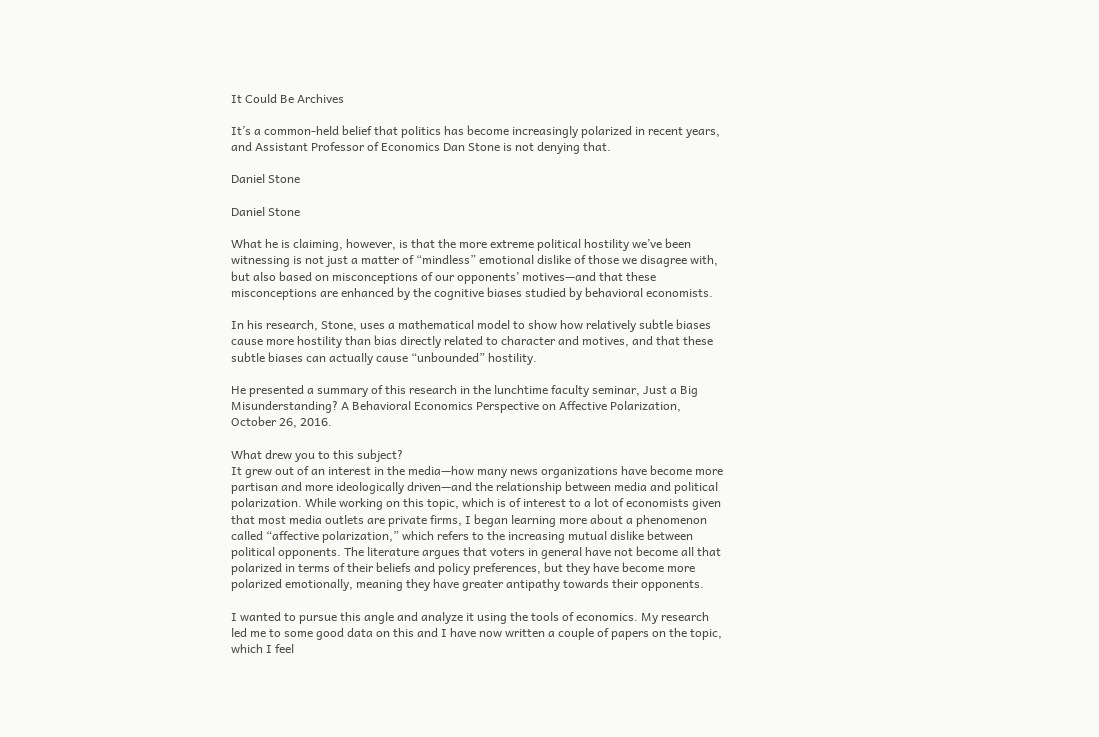It Could Be Archives

It’s a common-held belief that politics has become increasingly polarized in recent years, and Assistant Professor of Economics Dan Stone is not denying that.

Daniel Stone

Daniel Stone

What he is claiming, however, is that the more extreme political hostility we’ve been witnessing is not just a matter of “mindless” emotional dislike of those we disagree with, but also based on misconceptions of our opponents’ motives—and that these misconceptions are enhanced by the cognitive biases studied by behavioral economists.

In his research, Stone, uses a mathematical model to show how relatively subtle biases cause more hostility than bias directly related to character and motives, and that these subtle biases can actually cause “unbounded” hostility.

He presented a summary of this research in the lunchtime faculty seminar, Just a Big Misunderstanding? A Behavioral Economics Perspective on Affective Polarization, October 26, 2016.

What drew you to this subject?
It grew out of an interest in the media—how many news organizations have become more partisan and more ideologically driven—and the relationship between media and political polarization. While working on this topic, which is of interest to a lot of economists given that most media outlets are private firms, I began learning more about a phenomenon called “affective polarization,” which refers to the increasing mutual dislike between political opponents. The literature argues that voters in general have not become all that polarized in terms of their beliefs and policy preferences, but they have become more polarized emotionally, meaning they have greater antipathy towards their opponents.

I wanted to pursue this angle and analyze it using the tools of economics. My research led me to some good data on this and I have now written a couple of papers on the topic, which I feel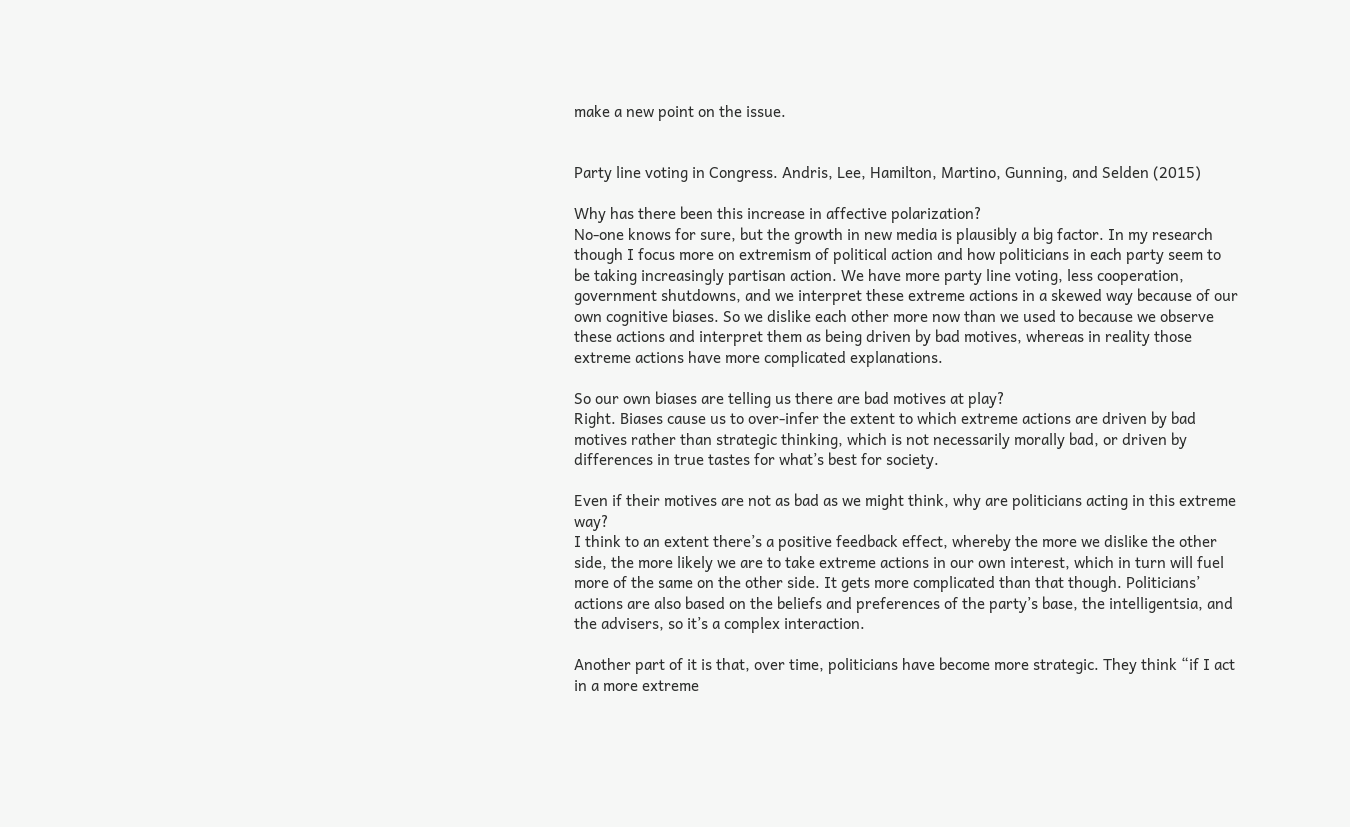make a new point on the issue.


Party line voting in Congress. Andris, Lee, Hamilton, Martino, Gunning, and Selden (2015)

Why has there been this increase in affective polarization?
No-one knows for sure, but the growth in new media is plausibly a big factor. In my research though I focus more on extremism of political action and how politicians in each party seem to be taking increasingly partisan action. We have more party line voting, less cooperation, government shutdowns, and we interpret these extreme actions in a skewed way because of our own cognitive biases. So we dislike each other more now than we used to because we observe these actions and interpret them as being driven by bad motives, whereas in reality those extreme actions have more complicated explanations.

So our own biases are telling us there are bad motives at play?
Right. Biases cause us to over-infer the extent to which extreme actions are driven by bad motives rather than strategic thinking, which is not necessarily morally bad, or driven by differences in true tastes for what’s best for society.

Even if their motives are not as bad as we might think, why are politicians acting in this extreme way?
I think to an extent there’s a positive feedback effect, whereby the more we dislike the other side, the more likely we are to take extreme actions in our own interest, which in turn will fuel more of the same on the other side. It gets more complicated than that though. Politicians’ actions are also based on the beliefs and preferences of the party’s base, the intelligentsia, and the advisers, so it’s a complex interaction.

Another part of it is that, over time, politicians have become more strategic. They think “if I act in a more extreme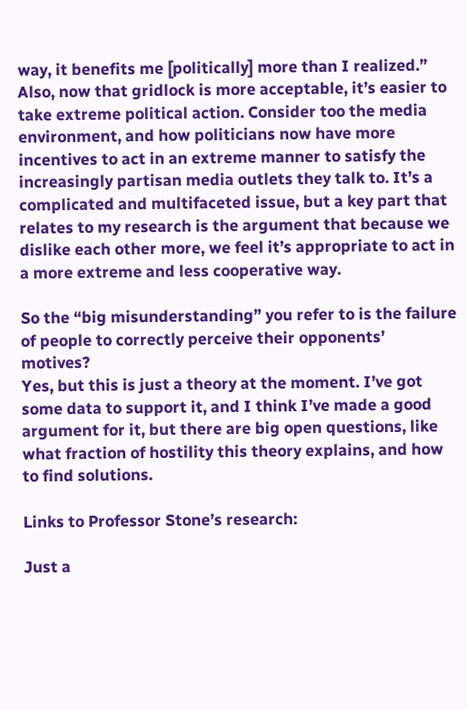way, it benefits me [politically] more than I realized.” Also, now that gridlock is more acceptable, it’s easier to take extreme political action. Consider too the media environment, and how politicians now have more incentives to act in an extreme manner to satisfy the increasingly partisan media outlets they talk to. It’s a complicated and multifaceted issue, but a key part that relates to my research is the argument that because we dislike each other more, we feel it’s appropriate to act in a more extreme and less cooperative way.

So the “big misunderstanding” you refer to is the failure of people to correctly perceive their opponents’ motives?
Yes, but this is just a theory at the moment. I’ve got some data to support it, and I think I’ve made a good argument for it, but there are big open questions, like what fraction of hostility this theory explains, and how to find solutions.

Links to Professor Stone’s research:

Just a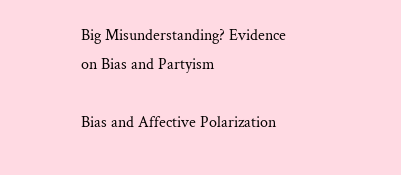Big Misunderstanding? Evidence on Bias and Partyism

Bias and Affective Polarization